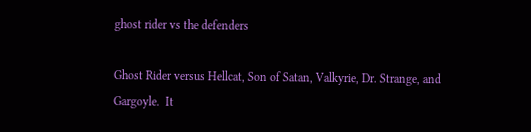ghost rider vs the defenders

Ghost Rider versus Hellcat, Son of Satan, Valkyrie, Dr. Strange, and Gargoyle.  It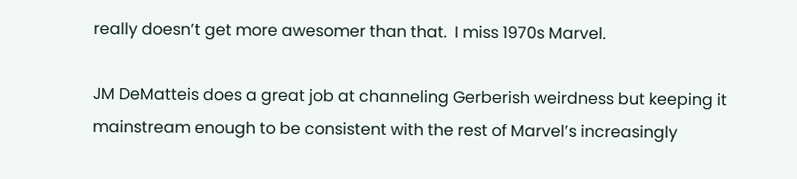really doesn’t get more awesomer than that.  I miss 1970s Marvel.

JM DeMatteis does a great job at channeling Gerberish weirdness but keeping it mainstream enough to be consistent with the rest of Marvel’s increasingly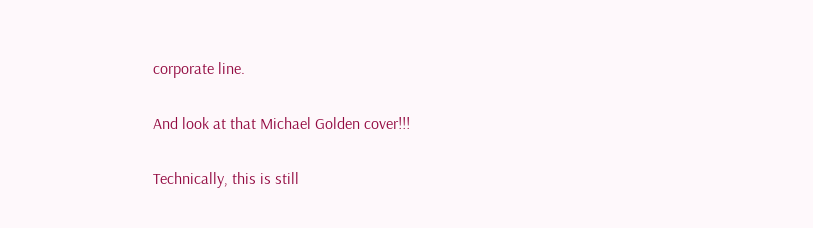corporate line.

And look at that Michael Golden cover!!!

Technically, this is still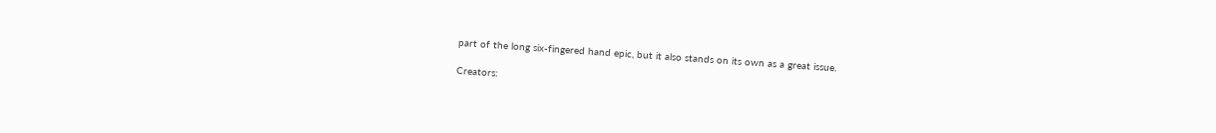part of the long six-fingered hand epic, but it also stands on its own as a great issue.

Creators: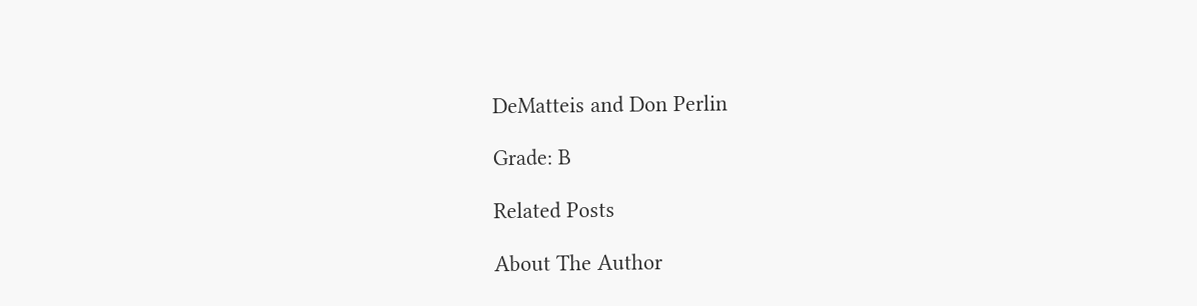DeMatteis and Don Perlin

Grade: B

Related Posts

About The Author